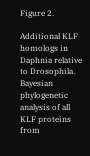Figure 2.

Additional KLF homologs in Daphnia relative to Drosophila. Bayesian phylogenetic analysis of all KLF proteins from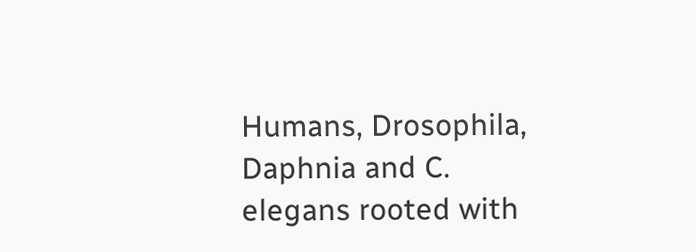Humans, Drosophila, Daphnia and C. elegans rooted with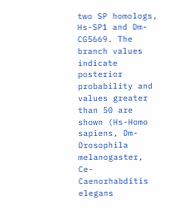two SP homologs, Hs-SP1 and Dm-CG5669. The branch values indicate posterior probability and values greater than 50 are shown (Hs-Homo sapiens, Dm-Drosophila melanogaster, Ce-Caenorhabditis elegans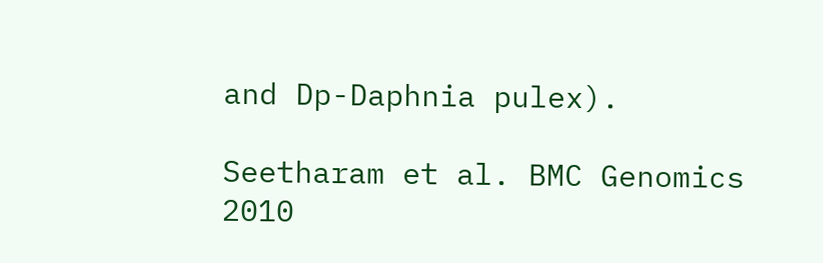and Dp-Daphnia pulex).

Seetharam et al. BMC Genomics 2010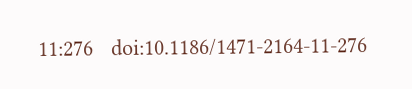11:276   doi:10.1186/1471-2164-11-276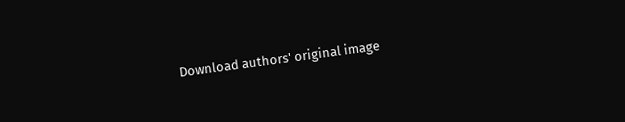Download authors' original image